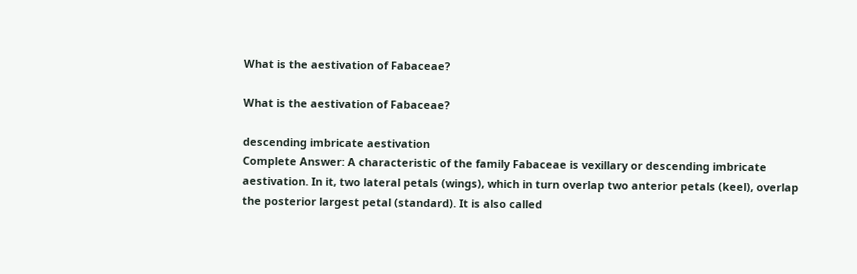What is the aestivation of Fabaceae?

What is the aestivation of Fabaceae?

descending imbricate aestivation
Complete Answer: A characteristic of the family Fabaceae is vexillary or descending imbricate aestivation. In it, two lateral petals (wings), which in turn overlap two anterior petals (keel), overlap the posterior largest petal (standard). It is also called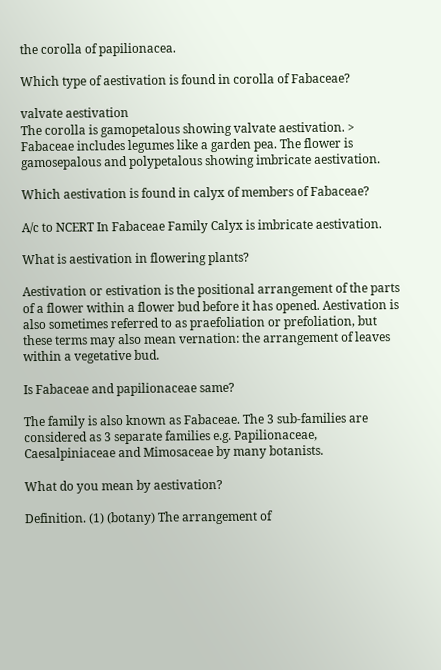the corolla of papilionacea.

Which type of aestivation is found in corolla of Fabaceae?

valvate aestivation
The corolla is gamopetalous showing valvate aestivation. > Fabaceae includes legumes like a garden pea. The flower is gamosepalous and polypetalous showing imbricate aestivation.

Which aestivation is found in calyx of members of Fabaceae?

A/c to NCERT In Fabaceae Family Calyx is imbricate aestivation.

What is aestivation in flowering plants?

Aestivation or estivation is the positional arrangement of the parts of a flower within a flower bud before it has opened. Aestivation is also sometimes referred to as praefoliation or prefoliation, but these terms may also mean vernation: the arrangement of leaves within a vegetative bud.

Is Fabaceae and papilionaceae same?

The family is also known as Fabaceae. The 3 sub-families are considered as 3 separate families e.g. Papilionaceae, Caesalpiniaceae and Mimosaceae by many botanists.

What do you mean by aestivation?

Definition. (1) (botany) The arrangement of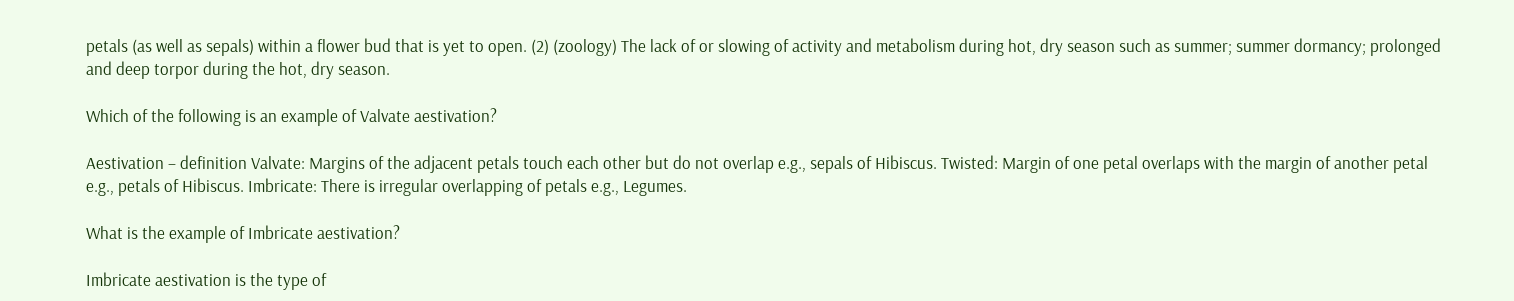petals (as well as sepals) within a flower bud that is yet to open. (2) (zoology) The lack of or slowing of activity and metabolism during hot, dry season such as summer; summer dormancy; prolonged and deep torpor during the hot, dry season.

Which of the following is an example of Valvate aestivation?

Aestivation – definition Valvate: Margins of the adjacent petals touch each other but do not overlap e.g., sepals of Hibiscus. Twisted: Margin of one petal overlaps with the margin of another petal e.g., petals of Hibiscus. Imbricate: There is irregular overlapping of petals e.g., Legumes.

What is the example of Imbricate aestivation?

Imbricate aestivation is the type of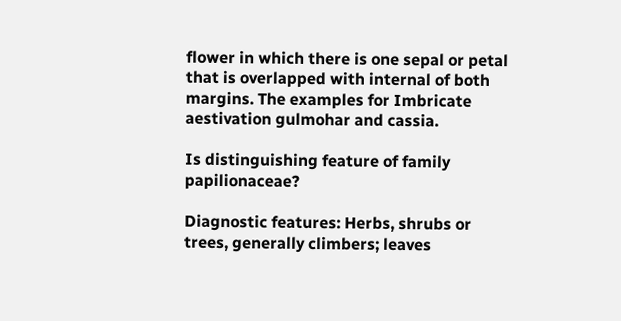flower in which there is one sepal or petal that is overlapped with internal of both margins. The examples for Imbricate aestivation gulmohar and cassia.

Is distinguishing feature of family papilionaceae?

Diagnostic features: Herbs, shrubs or trees, generally climbers; leaves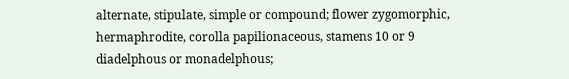alternate, stipulate, simple or compound; flower zygomorphic, hermaphrodite, corolla papilionaceous, stamens 10 or 9 diadelphous or monadelphous;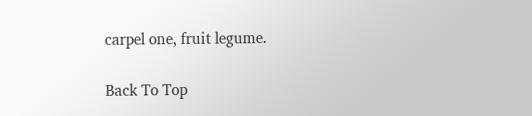carpel one, fruit legume.

Back To Top